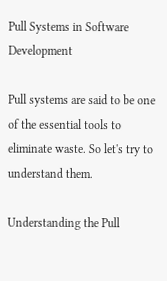Pull Systems in Software Development

Pull systems are said to be one of the essential tools to eliminate waste. So let's try to understand them.

Understanding the Pull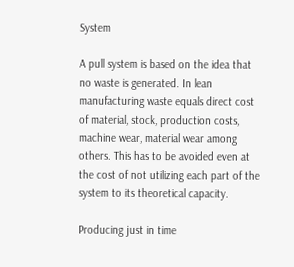System

A pull system is based on the idea that no waste is generated. In lean manufacturing waste equals direct cost of material, stock, production costs, machine wear, material wear among others. This has to be avoided even at the cost of not utilizing each part of the system to its theoretical capacity.

Producing just in time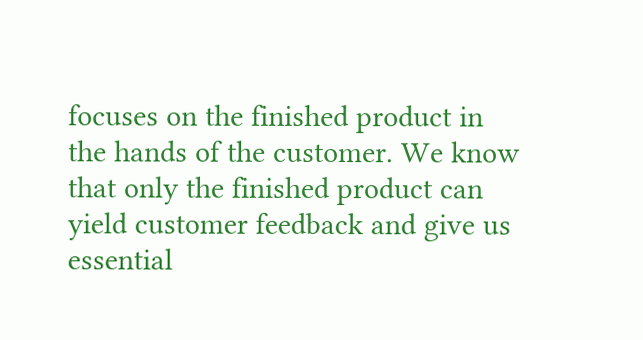focuses on the finished product in the hands of the customer. We know that only the finished product can yield customer feedback and give us essential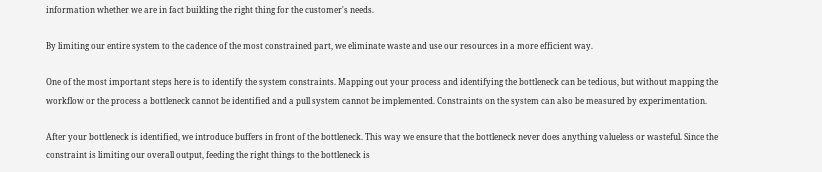information whether we are in fact building the right thing for the customer's needs.

By limiting our entire system to the cadence of the most constrained part, we eliminate waste and use our resources in a more efficient way.

One of the most important steps here is to identify the system constraints. Mapping out your process and identifying the bottleneck can be tedious, but without mapping the workflow or the process a bottleneck cannot be identified and a pull system cannot be implemented. Constraints on the system can also be measured by experimentation.

After your bottleneck is identified, we introduce buffers in front of the bottleneck. This way we ensure that the bottleneck never does anything valueless or wasteful. Since the constraint is limiting our overall output, feeding the right things to the bottleneck is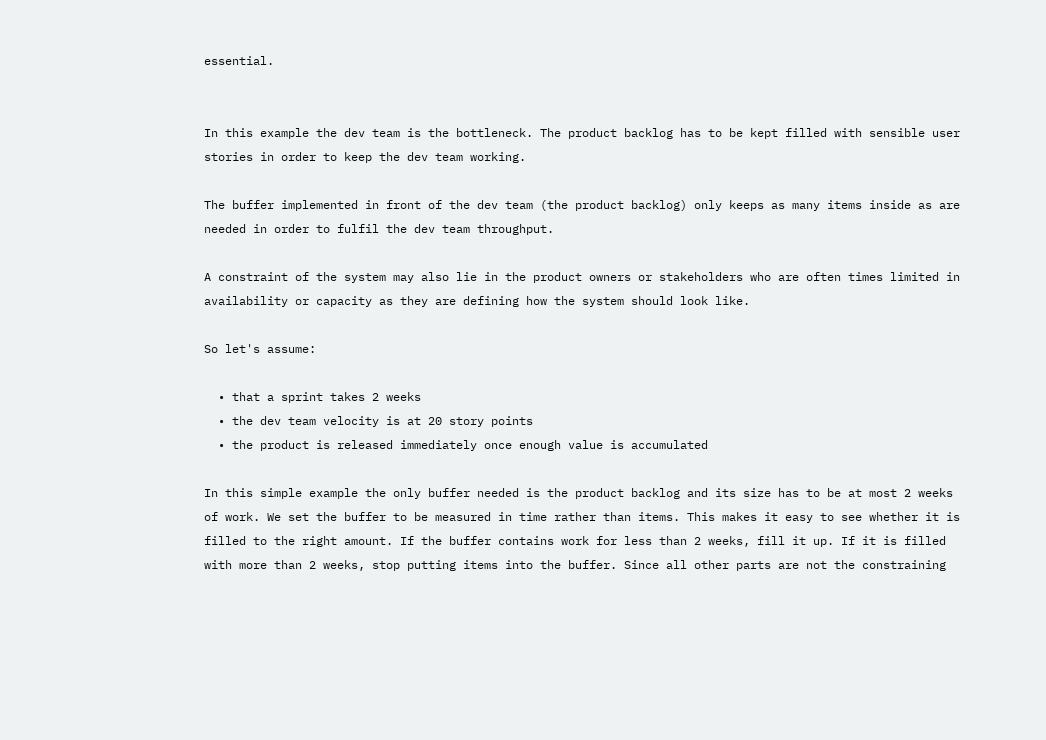essential.


In this example the dev team is the bottleneck. The product backlog has to be kept filled with sensible user stories in order to keep the dev team working.

The buffer implemented in front of the dev team (the product backlog) only keeps as many items inside as are needed in order to fulfil the dev team throughput.

A constraint of the system may also lie in the product owners or stakeholders who are often times limited in availability or capacity as they are defining how the system should look like.

So let's assume:

  • that a sprint takes 2 weeks
  • the dev team velocity is at 20 story points
  • the product is released immediately once enough value is accumulated

In this simple example the only buffer needed is the product backlog and its size has to be at most 2 weeks of work. We set the buffer to be measured in time rather than items. This makes it easy to see whether it is filled to the right amount. If the buffer contains work for less than 2 weeks, fill it up. If it is filled with more than 2 weeks, stop putting items into the buffer. Since all other parts are not the constraining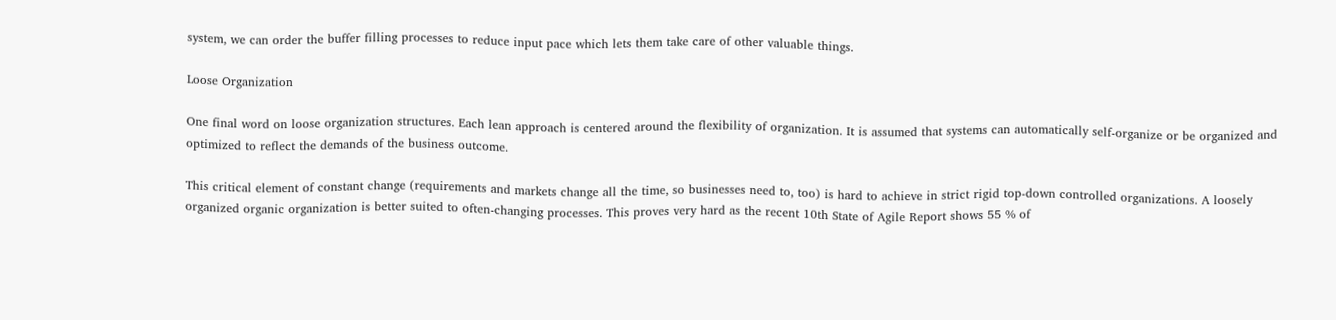system, we can order the buffer filling processes to reduce input pace which lets them take care of other valuable things.

Loose Organization

One final word on loose organization structures. Each lean approach is centered around the flexibility of organization. It is assumed that systems can automatically self-organize or be organized and optimized to reflect the demands of the business outcome.

This critical element of constant change (requirements and markets change all the time, so businesses need to, too) is hard to achieve in strict rigid top-down controlled organizations. A loosely organized organic organization is better suited to often-changing processes. This proves very hard as the recent 10th State of Agile Report shows 55 % of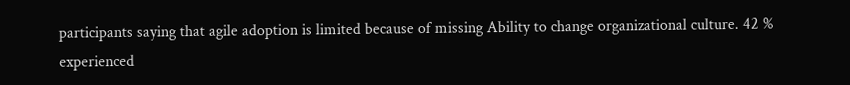participants saying that agile adoption is limited because of missing Ability to change organizational culture. 42 % experienced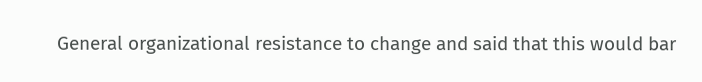General organizational resistance to change and said that this would bar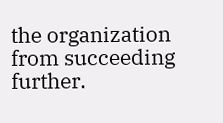the organization from succeeding further.